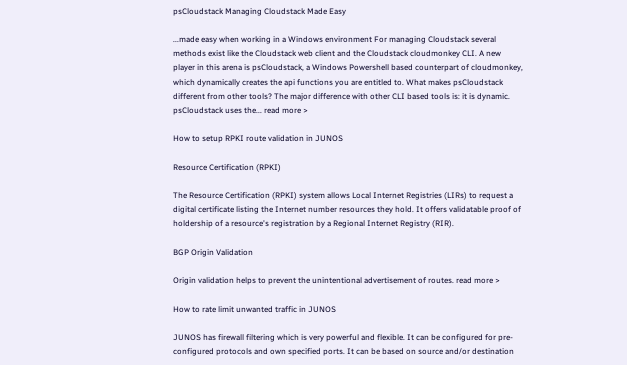psCloudstack Managing Cloudstack Made Easy

...made easy when working in a Windows environment For managing Cloudstack several methods exist like the Cloudstack web client and the Cloudstack cloudmonkey CLI. A new player in this arena is psCloudstack, a Windows Powershell based counterpart of cloudmonkey, which dynamically creates the api functions you are entitled to. What makes psCloudstack different from other tools? The major difference with other CLI based tools is: it is dynamic. psCloudstack uses the... read more >

How to setup RPKI route validation in JUNOS

Resource Certification (RPKI)

The Resource Certification (RPKI) system allows Local Internet Registries (LIRs) to request a digital certificate listing the Internet number resources they hold. It offers validatable proof of holdership of a resource's registration by a Regional Internet Registry (RIR).

BGP Origin Validation

Origin validation helps to prevent the unintentional advertisement of routes. read more >

How to rate limit unwanted traffic in JUNOS

JUNOS has firewall filtering which is very powerful and flexible. It can be configured for pre-configured protocols and own specified ports. It can be based on source and/or destination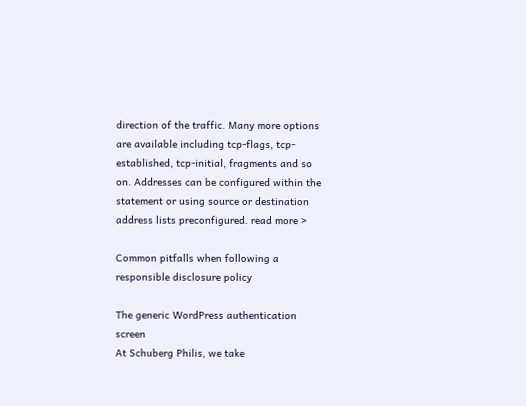direction of the traffic. Many more options are available including tcp-flags, tcp-established, tcp-initial, fragments and so on. Addresses can be configured within the statement or using source or destination address lists preconfigured. read more >

Common pitfalls when following a responsible disclosure policy

The generic WordPress authentication screen
At Schuberg Philis, we take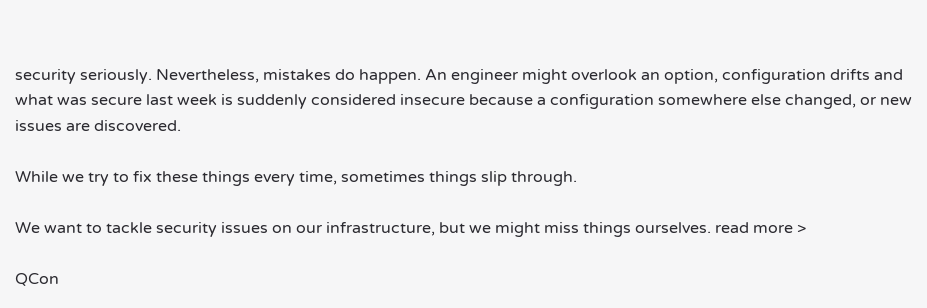security seriously. Nevertheless, mistakes do happen. An engineer might overlook an option, configuration drifts and what was secure last week is suddenly considered insecure because a configuration somewhere else changed, or new issues are discovered.

While we try to fix these things every time, sometimes things slip through.

We want to tackle security issues on our infrastructure, but we might miss things ourselves. read more >

QCon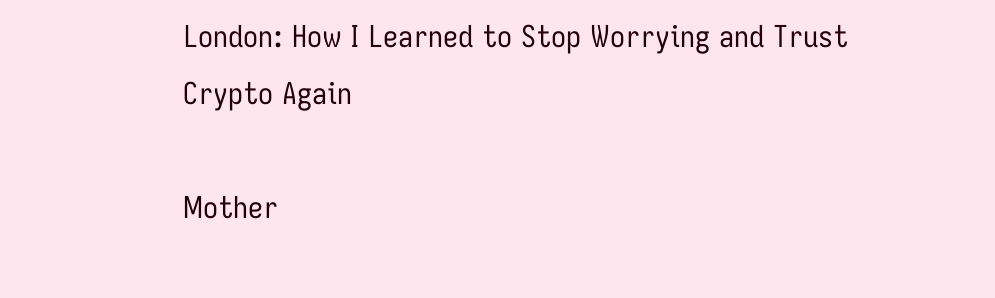London: How I Learned to Stop Worrying and Trust Crypto Again

Mother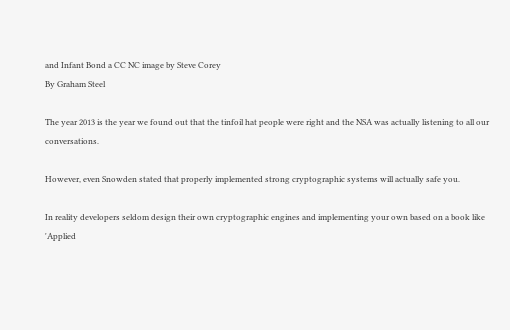and Infant Bond a CC NC image by Steve Corey
By Graham Steel

The year 2013 is the year we found out that the tinfoil hat people were right and the NSA was actually listening to all our conversations.

However, even Snowden stated that properly implemented strong cryptographic systems will actually safe you.

In reality developers seldom design their own cryptographic engines and implementing your own based on a book like 'Applied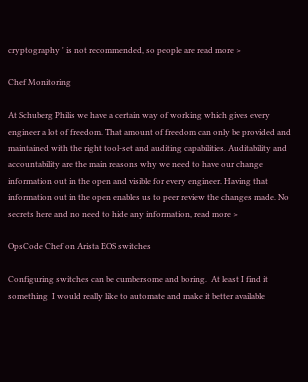cryptography ' is not recommended, so people are read more >

Chef Monitoring

At Schuberg Philis we have a certain way of working which gives every engineer a lot of freedom. That amount of freedom can only be provided and maintained with the right tool-set and auditing capabilities. Auditability and accountability are the main reasons why we need to have our change information out in the open and visible for every engineer. Having that information out in the open enables us to peer review the changes made. No secrets here and no need to hide any information, read more >

OpsCode Chef on Arista EOS switches

Configuring switches can be cumbersome and boring.  At least I find it something  I would really like to automate and make it better available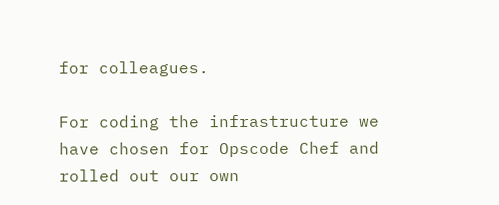for colleagues.

For coding the infrastructure we have chosen for Opscode Chef and rolled out our own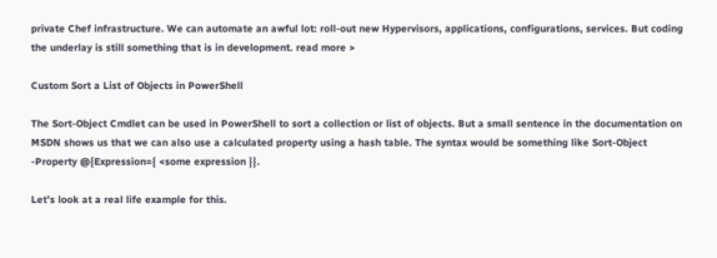private Chef infrastructure. We can automate an awful lot: roll-out new Hypervisors, applications, configurations, services. But coding the underlay is still something that is in development. read more >

Custom Sort a List of Objects in PowerShell

The Sort-Object Cmdlet can be used in PowerShell to sort a collection or list of objects. But a small sentence in the documentation on MSDN shows us that we can also use a calculated property using a hash table. The syntax would be something like Sort-Object -Property @{Expression={ <some expression }}.

Let’s look at a real life example for this.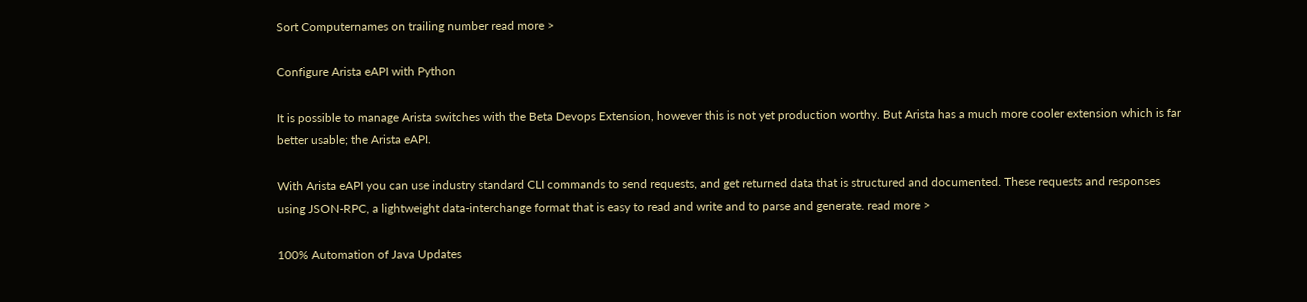Sort Computernames on trailing number read more >

Configure Arista eAPI with Python

It is possible to manage Arista switches with the Beta Devops Extension, however this is not yet production worthy. But Arista has a much more cooler extension which is far better usable; the Arista eAPI.

With Arista eAPI you can use industry standard CLI commands to send requests, and get returned data that is structured and documented. These requests and responses using JSON-RPC, a lightweight data-interchange format that is easy to read and write and to parse and generate. read more >

100% Automation of Java Updates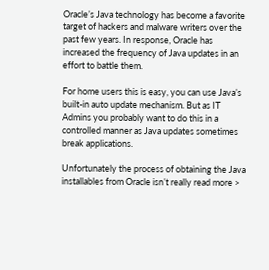Oracle’s Java technology has become a favorite target of hackers and malware writers over the past few years. In response, Oracle has increased the frequency of Java updates in an effort to battle them.

For home users this is easy, you can use Java’s built-in auto update mechanism. But as IT Admins you probably want to do this in a controlled manner as Java updates sometimes break applications.

Unfortunately the process of obtaining the Java installables from Oracle isn’t really read more >